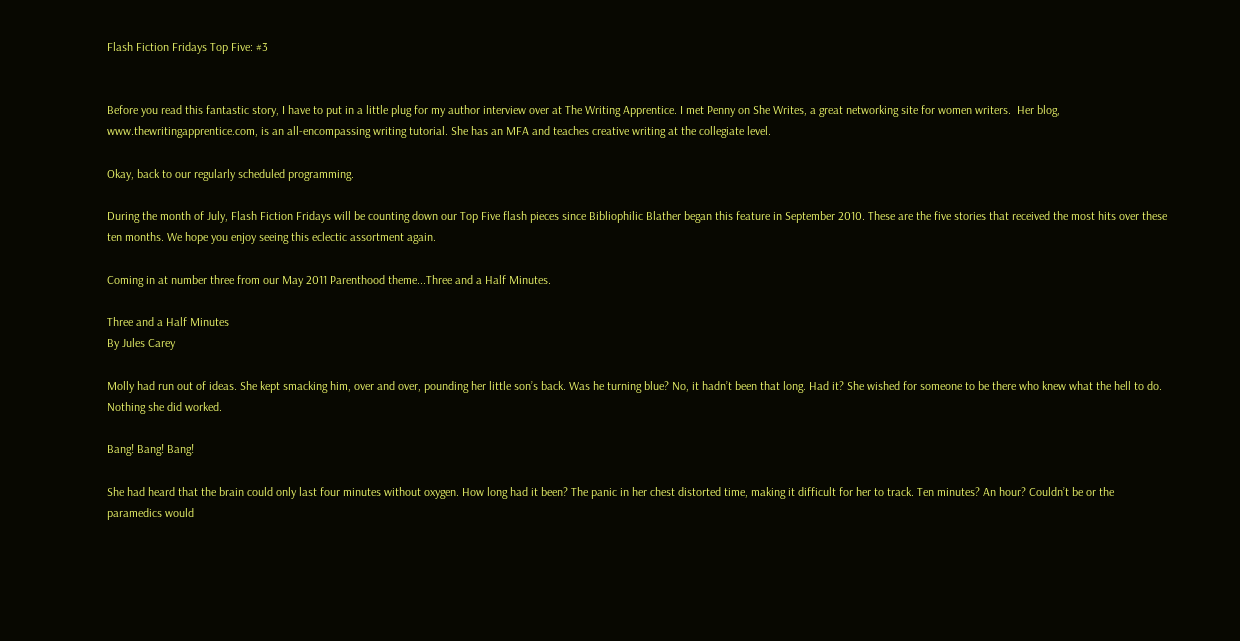Flash Fiction Fridays Top Five: #3


Before you read this fantastic story, I have to put in a little plug for my author interview over at The Writing Apprentice. I met Penny on She Writes, a great networking site for women writers.  Her blog, www.thewritingapprentice.com, is an all-encompassing writing tutorial. She has an MFA and teaches creative writing at the collegiate level.

Okay, back to our regularly scheduled programming.

During the month of July, Flash Fiction Fridays will be counting down our Top Five flash pieces since Bibliophilic Blather began this feature in September 2010. These are the five stories that received the most hits over these ten months. We hope you enjoy seeing this eclectic assortment again.

Coming in at number three from our May 2011 Parenthood theme...Three and a Half Minutes.

Three and a Half Minutes
By Jules Carey

Molly had run out of ideas. She kept smacking him, over and over, pounding her little son’s back. Was he turning blue? No, it hadn’t been that long. Had it? She wished for someone to be there who knew what the hell to do. Nothing she did worked.

Bang! Bang! Bang!

She had heard that the brain could only last four minutes without oxygen. How long had it been? The panic in her chest distorted time, making it difficult for her to track. Ten minutes? An hour? Couldn’t be or the paramedics would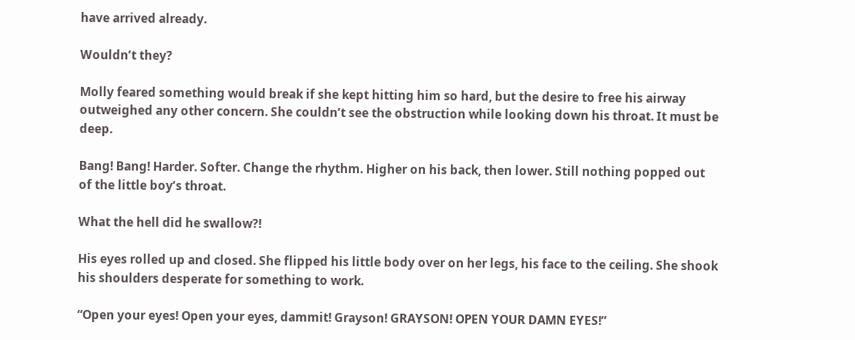have arrived already.

Wouldn’t they?

Molly feared something would break if she kept hitting him so hard, but the desire to free his airway outweighed any other concern. She couldn’t see the obstruction while looking down his throat. It must be deep.

Bang! Bang! Harder. Softer. Change the rhythm. Higher on his back, then lower. Still nothing popped out of the little boy’s throat.

What the hell did he swallow?!

His eyes rolled up and closed. She flipped his little body over on her legs, his face to the ceiling. She shook his shoulders desperate for something to work.

“Open your eyes! Open your eyes, dammit! Grayson! GRAYSON! OPEN YOUR DAMN EYES!”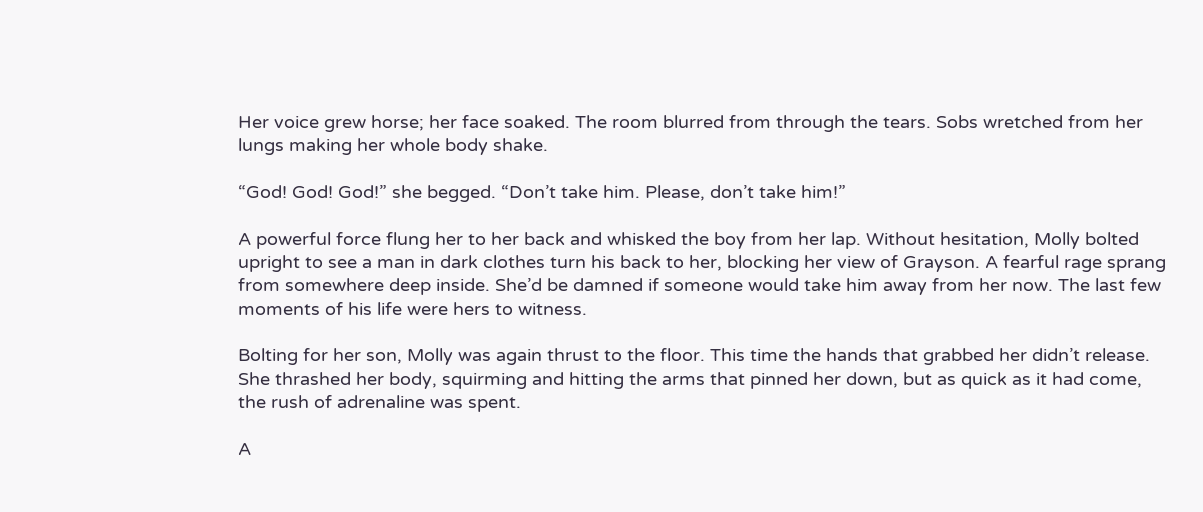Her voice grew horse; her face soaked. The room blurred from through the tears. Sobs wretched from her lungs making her whole body shake.

“God! God! God!” she begged. “Don’t take him. Please, don’t take him!”

A powerful force flung her to her back and whisked the boy from her lap. Without hesitation, Molly bolted upright to see a man in dark clothes turn his back to her, blocking her view of Grayson. A fearful rage sprang from somewhere deep inside. She’d be damned if someone would take him away from her now. The last few moments of his life were hers to witness.

Bolting for her son, Molly was again thrust to the floor. This time the hands that grabbed her didn’t release. She thrashed her body, squirming and hitting the arms that pinned her down, but as quick as it had come, the rush of adrenaline was spent.

A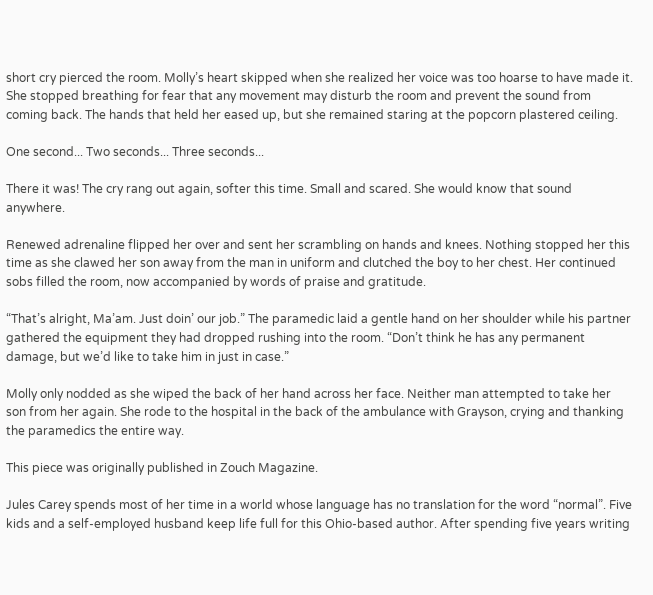short cry pierced the room. Molly’s heart skipped when she realized her voice was too hoarse to have made it. She stopped breathing for fear that any movement may disturb the room and prevent the sound from coming back. The hands that held her eased up, but she remained staring at the popcorn plastered ceiling.

One second... Two seconds... Three seconds...

There it was! The cry rang out again, softer this time. Small and scared. She would know that sound anywhere.

Renewed adrenaline flipped her over and sent her scrambling on hands and knees. Nothing stopped her this time as she clawed her son away from the man in uniform and clutched the boy to her chest. Her continued sobs filled the room, now accompanied by words of praise and gratitude.

“That’s alright, Ma’am. Just doin’ our job.” The paramedic laid a gentle hand on her shoulder while his partner gathered the equipment they had dropped rushing into the room. “Don’t think he has any permanent damage, but we’d like to take him in just in case.”

Molly only nodded as she wiped the back of her hand across her face. Neither man attempted to take her son from her again. She rode to the hospital in the back of the ambulance with Grayson, crying and thanking the paramedics the entire way.

This piece was originally published in Zouch Magazine.

Jules Carey spends most of her time in a world whose language has no translation for the word “normal”. Five kids and a self-employed husband keep life full for this Ohio-based author. After spending five years writing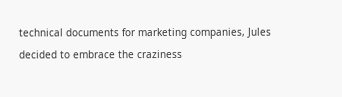technical documents for marketing companies, Jules decided to embrace the craziness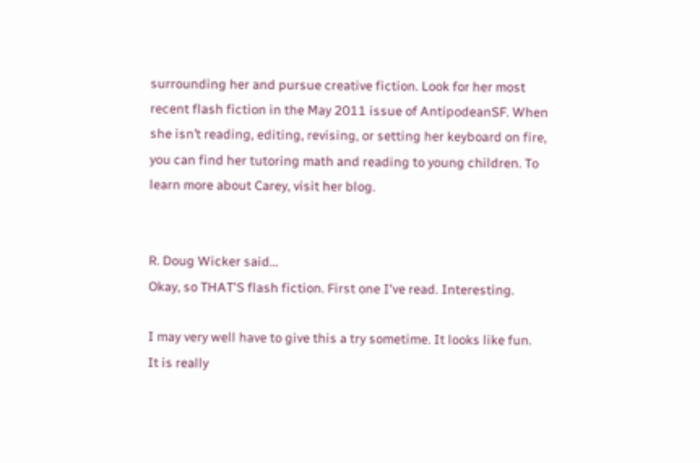surrounding her and pursue creative fiction. Look for her most recent flash fiction in the May 2011 issue of AntipodeanSF. When she isn’t reading, editing, revising, or setting her keyboard on fire, you can find her tutoring math and reading to young children. To learn more about Carey, visit her blog.


R. Doug Wicker said…
Okay, so THAT'S flash fiction. First one I've read. Interesting.

I may very well have to give this a try sometime. It looks like fun.
It is really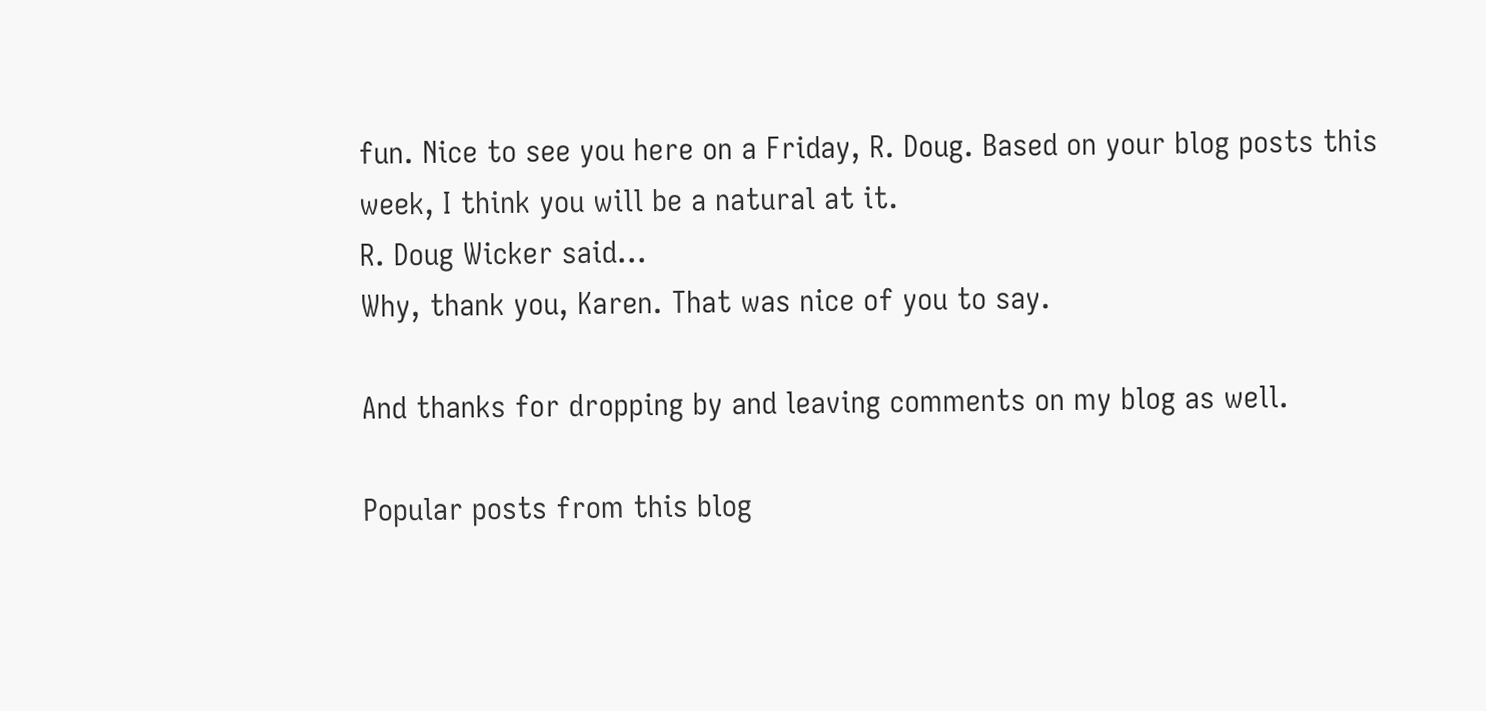fun. Nice to see you here on a Friday, R. Doug. Based on your blog posts this week, I think you will be a natural at it.
R. Doug Wicker said…
Why, thank you, Karen. That was nice of you to say.

And thanks for dropping by and leaving comments on my blog as well.

Popular posts from this blog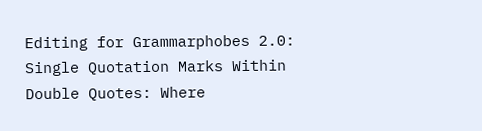Editing for Grammarphobes 2.0: Single Quotation Marks Within Double Quotes: Where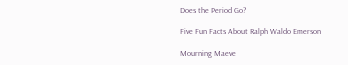Does the Period Go?

Five Fun Facts About Ralph Waldo Emerson

Mourning Maeve